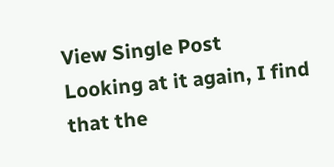View Single Post
Looking at it again, I find that the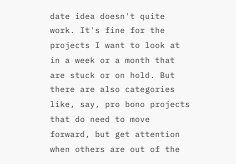date idea doesn't quite work. It's fine for the projects I want to look at in a week or a month that are stuck or on hold. But there are also categories like, say, pro bono projects that do need to move forward, but get attention when others are out of the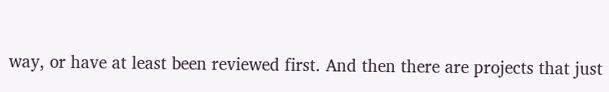way, or have at least been reviewed first. And then there are projects that just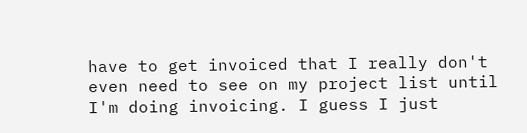have to get invoiced that I really don't even need to see on my project list until I'm doing invoicing. I guess I just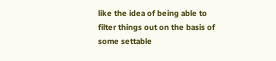like the idea of being able to filter things out on the basis of some settable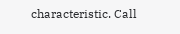characteristic. Call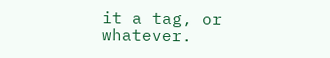it a tag, or whatever.